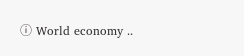ⓘ World economy ..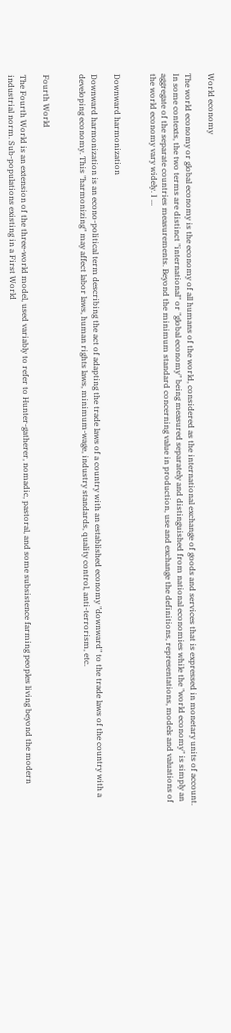World economy

The world economy or global economy is the economy of all humans of the world, considered as the international exchange of goods and services that is expressed in monetary units of account. In some contexts, the two terms are distinct "international" or "global economy" being measured separately and distinguished from national economies while the "world economy" is simply an aggregate of the separate countries measurements. Beyond the minimum standard concerning value in production, use and exchange the definitions, representations, models and valuations of the world economy vary widely. I ...


Downward harmonization

Downward harmonization is an econo-political term describing the act of adapting the trade laws of a country with an established economy "downward" to the trade laws of the country with a developing economy. This "harmonizing" may affect labor laws, human rights laws, minimum-wage, industry standards, quality control, anti-terrorism, etc.


Fourth World

The Fourth World is an extension of the three-world model, used variably to refer to Hunter-gatherer, nomadic, pastoral, and some subsistence farming peoples living beyond the modern industrial norm. Sub-populations existing in a First World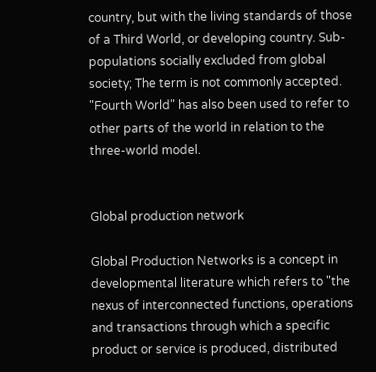country, but with the living standards of those of a Third World, or developing country. Sub-populations socially excluded from global society; The term is not commonly accepted. "Fourth World" has also been used to refer to other parts of the world in relation to the three-world model.


Global production network

Global Production Networks is a concept in developmental literature which refers to "the nexus of interconnected functions, operations and transactions through which a specific product or service is produced, distributed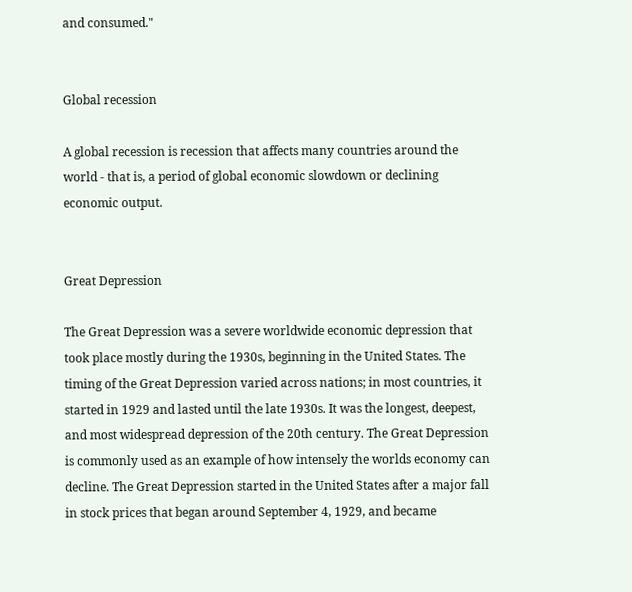and consumed."


Global recession

A global recession is recession that affects many countries around the world - that is, a period of global economic slowdown or declining economic output.


Great Depression

The Great Depression was a severe worldwide economic depression that took place mostly during the 1930s, beginning in the United States. The timing of the Great Depression varied across nations; in most countries, it started in 1929 and lasted until the late 1930s. It was the longest, deepest, and most widespread depression of the 20th century. The Great Depression is commonly used as an example of how intensely the worlds economy can decline. The Great Depression started in the United States after a major fall in stock prices that began around September 4, 1929, and became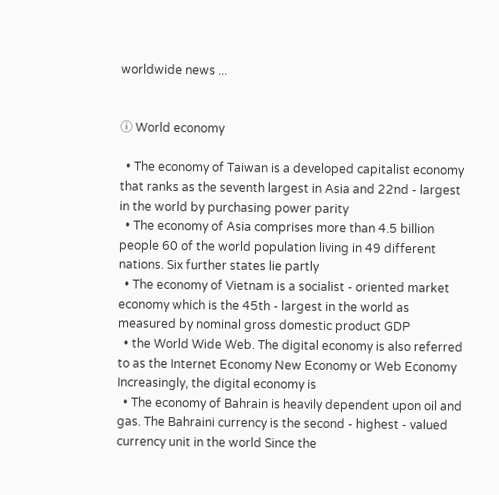worldwide news ...


ⓘ World economy

  • The economy of Taiwan is a developed capitalist economy that ranks as the seventh largest in Asia and 22nd - largest in the world by purchasing power parity
  • The economy of Asia comprises more than 4.5 billion people 60 of the world population living in 49 different nations. Six further states lie partly
  • The economy of Vietnam is a socialist - oriented market economy which is the 45th - largest in the world as measured by nominal gross domestic product GDP
  • the World Wide Web. The digital economy is also referred to as the Internet Economy New Economy or Web Economy Increasingly, the digital economy is
  • The economy of Bahrain is heavily dependent upon oil and gas. The Bahraini currency is the second - highest - valued currency unit in the world Since the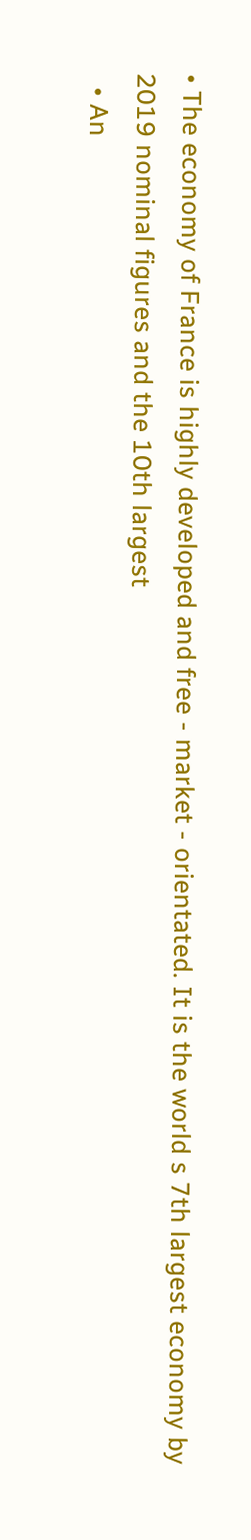• The economy of France is highly developed and free - market - orientated. It is the world s 7th largest economy by 2019 nominal figures and the 10th largest
  • An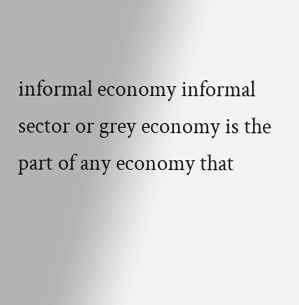informal economy informal sector or grey economy is the part of any economy that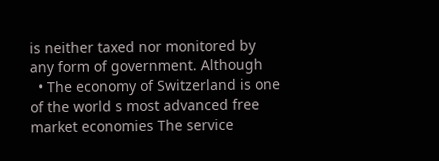is neither taxed nor monitored by any form of government. Although
  • The economy of Switzerland is one of the world s most advanced free market economies The service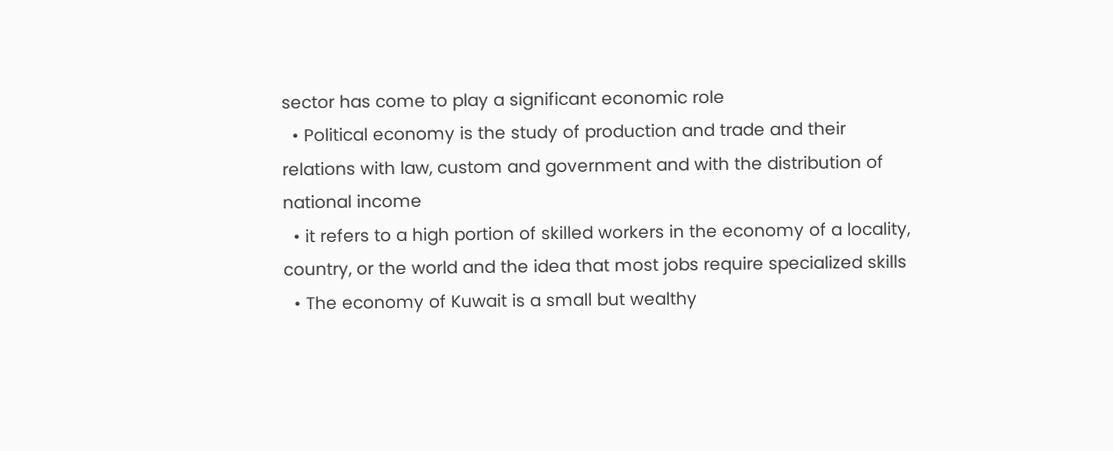sector has come to play a significant economic role
  • Political economy is the study of production and trade and their relations with law, custom and government and with the distribution of national income
  • it refers to a high portion of skilled workers in the economy of a locality, country, or the world and the idea that most jobs require specialized skills
  • The economy of Kuwait is a small but wealthy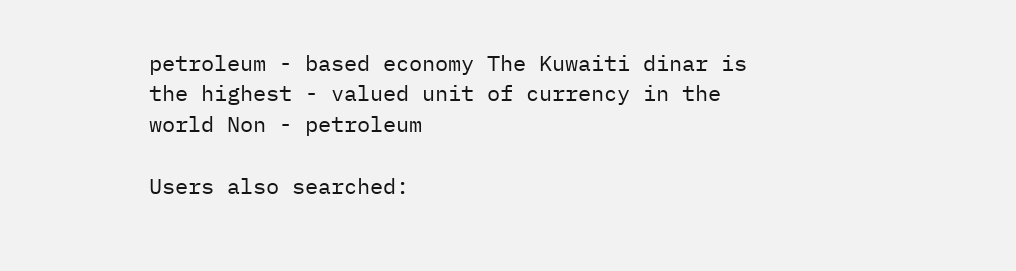petroleum - based economy The Kuwaiti dinar is the highest - valued unit of currency in the world Non - petroleum

Users also searched: